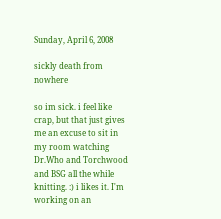Sunday, April 6, 2008

sickly death from nowhere

so im sick. i feel like crap, but that just gives me an excuse to sit in my room watching Dr.Who and Torchwood and BSG all the while knitting. :) i likes it. I'm working on an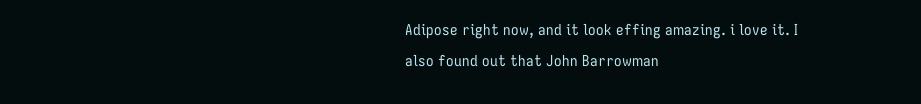Adipose right now, and it look effing amazing. i love it. I also found out that John Barrowman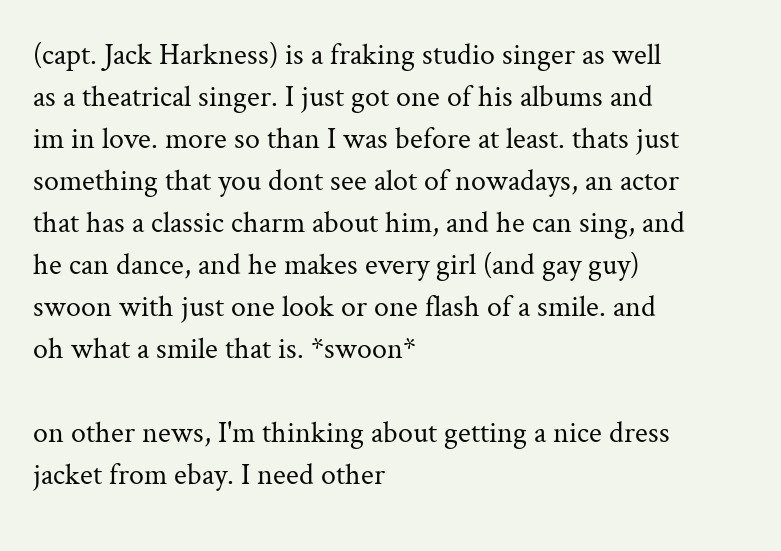(capt. Jack Harkness) is a fraking studio singer as well as a theatrical singer. I just got one of his albums and im in love. more so than I was before at least. thats just something that you dont see alot of nowadays, an actor that has a classic charm about him, and he can sing, and he can dance, and he makes every girl (and gay guy) swoon with just one look or one flash of a smile. and oh what a smile that is. *swoon*

on other news, I'm thinking about getting a nice dress jacket from ebay. I need other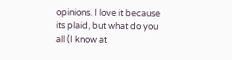opinions. I love it because its plaid, but what do you all (I know at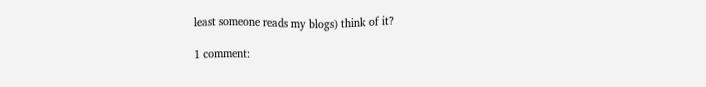least someone reads my blogs) think of it?

1 comment: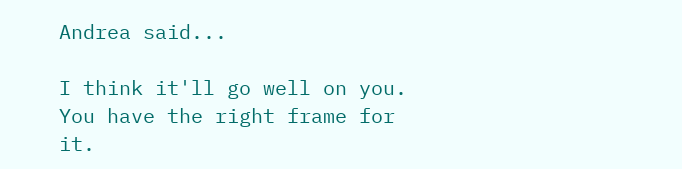Andrea said...

I think it'll go well on you. You have the right frame for it.